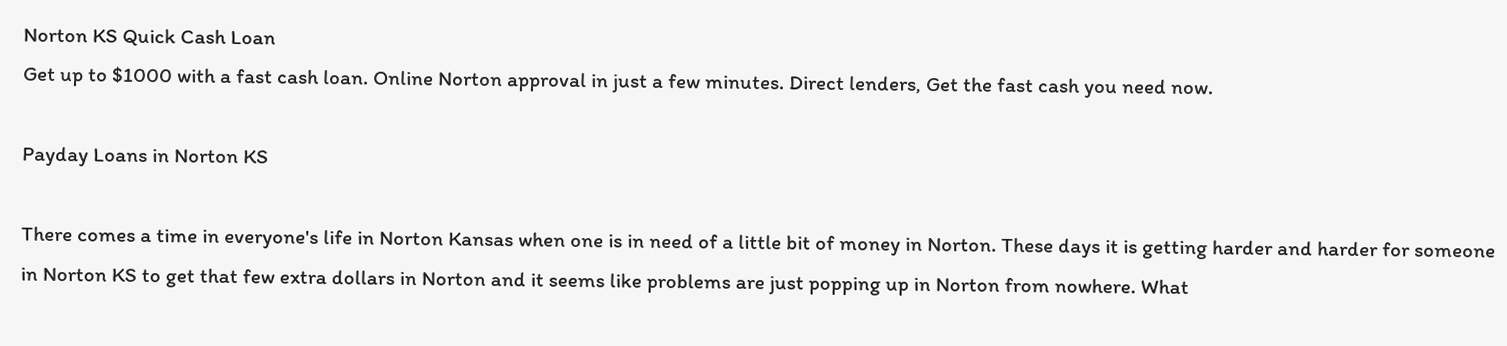Norton KS Quick Cash Loan
Get up to $1000 with a fast cash loan. Online Norton approval in just a few minutes. Direct lenders, Get the fast cash you need now.

Payday Loans in Norton KS

There comes a time in everyone's life in Norton Kansas when one is in need of a little bit of money in Norton. These days it is getting harder and harder for someone in Norton KS to get that few extra dollars in Norton and it seems like problems are just popping up in Norton from nowhere. What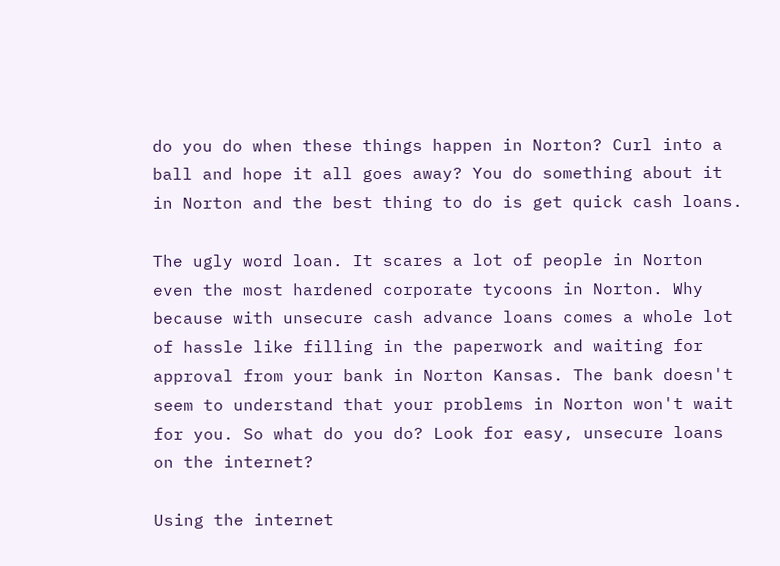do you do when these things happen in Norton? Curl into a ball and hope it all goes away? You do something about it in Norton and the best thing to do is get quick cash loans.

The ugly word loan. It scares a lot of people in Norton even the most hardened corporate tycoons in Norton. Why because with unsecure cash advance loans comes a whole lot of hassle like filling in the paperwork and waiting for approval from your bank in Norton Kansas. The bank doesn't seem to understand that your problems in Norton won't wait for you. So what do you do? Look for easy, unsecure loans on the internet?

Using the internet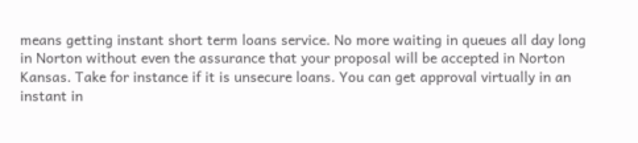means getting instant short term loans service. No more waiting in queues all day long in Norton without even the assurance that your proposal will be accepted in Norton Kansas. Take for instance if it is unsecure loans. You can get approval virtually in an instant in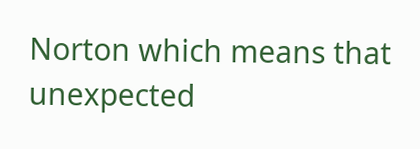Norton which means that unexpected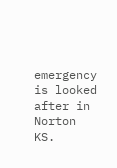emergency is looked after in Norton KS.